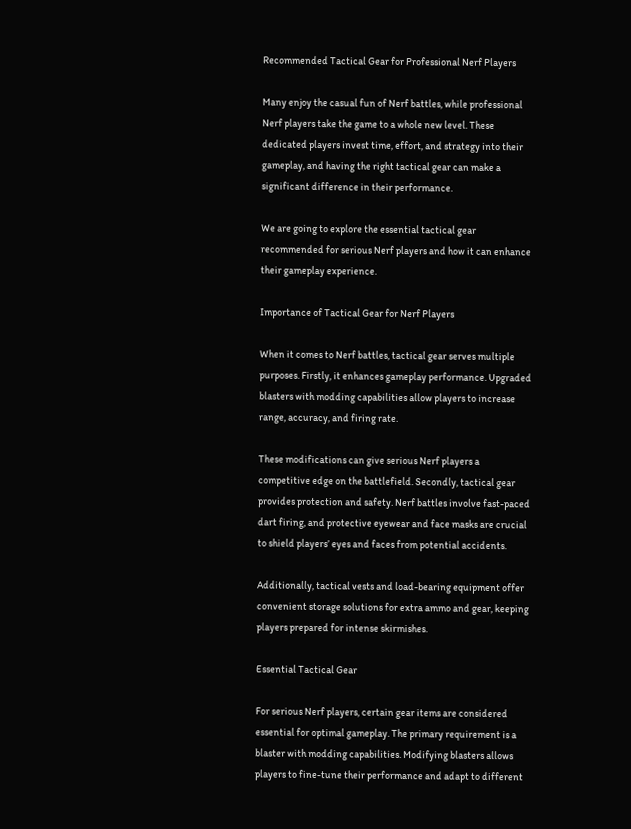Recommended Tactical Gear for Professional Nerf Players

Many enjoy the casual fun of Nerf battles, while professional Nerf players take the game to a whole new level. These dedicated players invest time, effort, and strategy into their gameplay, and having the right tactical gear can make a significant difference in their performance.

We are going to explore the essential tactical gear recommended for serious Nerf players and how it can enhance their gameplay experience.

Importance of Tactical Gear for Nerf Players

When it comes to Nerf battles, tactical gear serves multiple purposes. Firstly, it enhances gameplay performance. Upgraded blasters with modding capabilities allow players to increase range, accuracy, and firing rate.

These modifications can give serious Nerf players a competitive edge on the battlefield. Secondly, tactical gear provides protection and safety. Nerf battles involve fast-paced dart firing, and protective eyewear and face masks are crucial to shield players’ eyes and faces from potential accidents.

Additionally, tactical vests and load-bearing equipment offer convenient storage solutions for extra ammo and gear, keeping players prepared for intense skirmishes.

Essential Tactical Gear

For serious Nerf players, certain gear items are considered essential for optimal gameplay. The primary requirement is a blaster with modding capabilities. Modifying blasters allows players to fine-tune their performance and adapt to different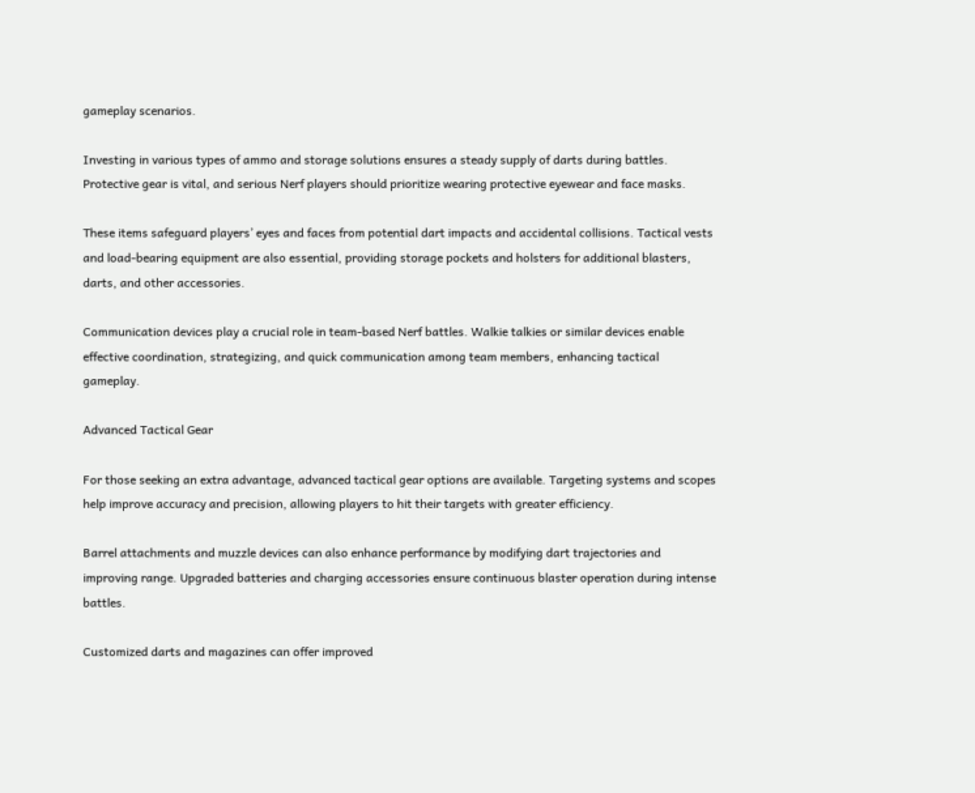gameplay scenarios.

Investing in various types of ammo and storage solutions ensures a steady supply of darts during battles. Protective gear is vital, and serious Nerf players should prioritize wearing protective eyewear and face masks.

These items safeguard players’ eyes and faces from potential dart impacts and accidental collisions. Tactical vests and load-bearing equipment are also essential, providing storage pockets and holsters for additional blasters, darts, and other accessories.

Communication devices play a crucial role in team-based Nerf battles. Walkie talkies or similar devices enable effective coordination, strategizing, and quick communication among team members, enhancing tactical gameplay.

Advanced Tactical Gear

For those seeking an extra advantage, advanced tactical gear options are available. Targeting systems and scopes help improve accuracy and precision, allowing players to hit their targets with greater efficiency.

Barrel attachments and muzzle devices can also enhance performance by modifying dart trajectories and improving range. Upgraded batteries and charging accessories ensure continuous blaster operation during intense battles.

Customized darts and magazines can offer improved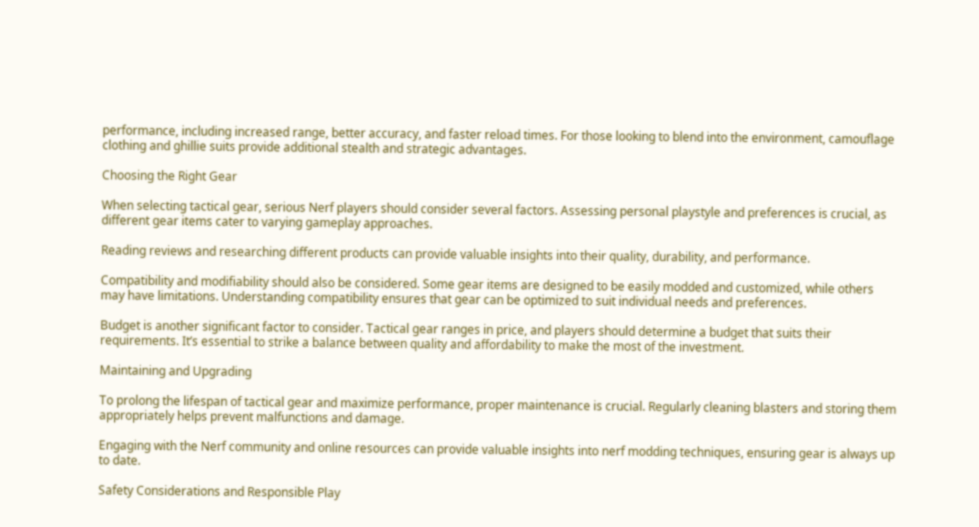performance, including increased range, better accuracy, and faster reload times. For those looking to blend into the environment, camouflage clothing and ghillie suits provide additional stealth and strategic advantages.

Choosing the Right Gear

When selecting tactical gear, serious Nerf players should consider several factors. Assessing personal playstyle and preferences is crucial, as different gear items cater to varying gameplay approaches.

Reading reviews and researching different products can provide valuable insights into their quality, durability, and performance.

Compatibility and modifiability should also be considered. Some gear items are designed to be easily modded and customized, while others may have limitations. Understanding compatibility ensures that gear can be optimized to suit individual needs and preferences.

Budget is another significant factor to consider. Tactical gear ranges in price, and players should determine a budget that suits their requirements. It’s essential to strike a balance between quality and affordability to make the most of the investment.

Maintaining and Upgrading

To prolong the lifespan of tactical gear and maximize performance, proper maintenance is crucial. Regularly cleaning blasters and storing them appropriately helps prevent malfunctions and damage.

Engaging with the Nerf community and online resources can provide valuable insights into nerf modding techniques, ensuring gear is always up to date.

Safety Considerations and Responsible Play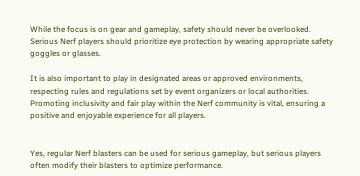While the focus is on gear and gameplay, safety should never be overlooked. Serious Nerf players should prioritize eye protection by wearing appropriate safety goggles or glasses.

It is also important to play in designated areas or approved environments, respecting rules and regulations set by event organizers or local authorities. Promoting inclusivity and fair play within the Nerf community is vital, ensuring a positive and enjoyable experience for all players.


Yes, regular Nerf blasters can be used for serious gameplay, but serious players often modify their blasters to optimize performance.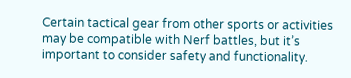Certain tactical gear from other sports or activities may be compatible with Nerf battles, but it’s important to consider safety and functionality.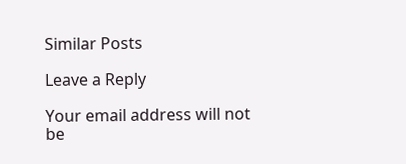Similar Posts

Leave a Reply

Your email address will not be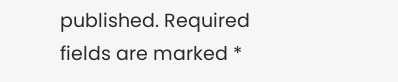published. Required fields are marked *